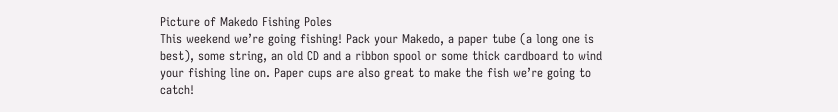Picture of Makedo Fishing Poles
This weekend we’re going fishing! Pack your Makedo, a paper tube (a long one is best), some string, an old CD and a ribbon spool or some thick cardboard to wind your fishing line on. Paper cups are also great to make the fish we’re going to catch!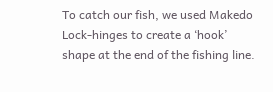To catch our fish, we used Makedo Lock-hinges to create a ‘hook’ shape at the end of the fishing line.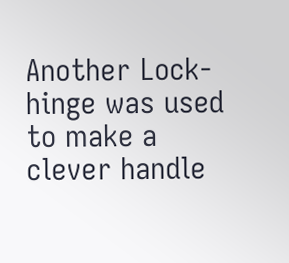Another Lock-hinge was used to make a clever handle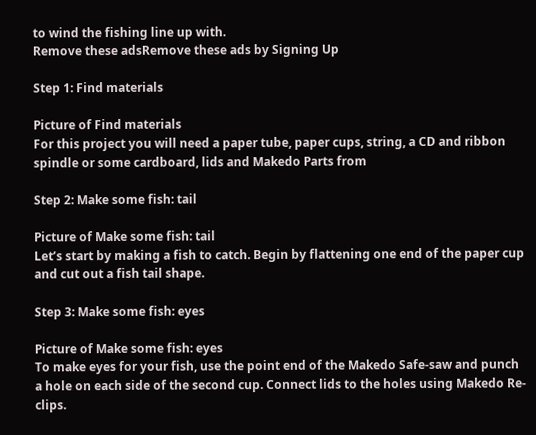to wind the fishing line up with.
Remove these adsRemove these ads by Signing Up

Step 1: Find materials

Picture of Find materials
For this project you will need a paper tube, paper cups, string, a CD and ribbon spindle or some cardboard, lids and Makedo Parts from

Step 2: Make some fish: tail

Picture of Make some fish: tail
Let’s start by making a fish to catch. Begin by flattening one end of the paper cup and cut out a fish tail shape.

Step 3: Make some fish: eyes

Picture of Make some fish: eyes
To make eyes for your fish, use the point end of the Makedo Safe-saw and punch a hole on each side of the second cup. Connect lids to the holes using Makedo Re-clips.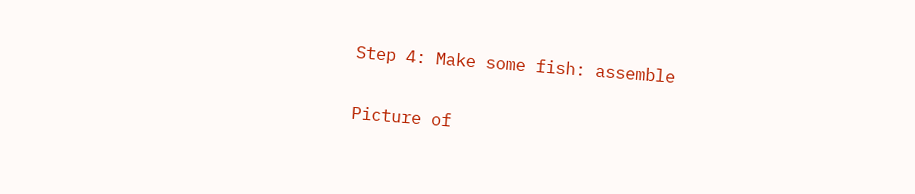Step 4: Make some fish: assemble

Picture of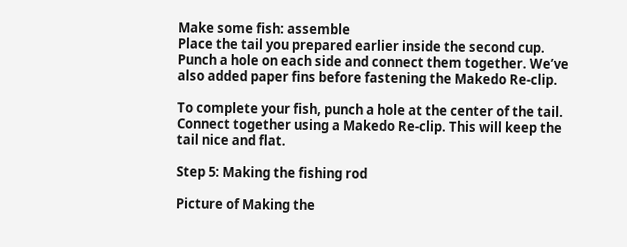Make some fish: assemble
Place the tail you prepared earlier inside the second cup. Punch a hole on each side and connect them together. We’ve also added paper fins before fastening the Makedo Re-clip.

To complete your fish, punch a hole at the center of the tail. Connect together using a Makedo Re-clip. This will keep the tail nice and flat.

Step 5: Making the fishing rod

Picture of Making the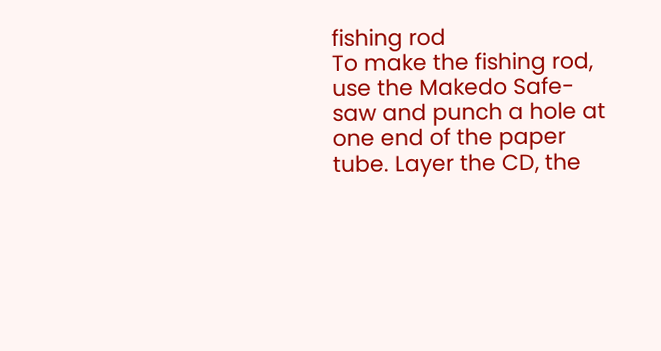fishing rod
To make the fishing rod, use the Makedo Safe-saw and punch a hole at one end of the paper tube. Layer the CD, the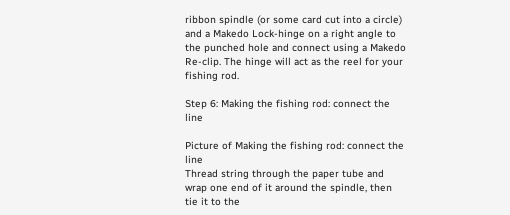ribbon spindle (or some card cut into a circle) and a Makedo Lock-hinge on a right angle to the punched hole and connect using a Makedo Re-clip. The hinge will act as the reel for your fishing rod.

Step 6: Making the fishing rod: connect the line

Picture of Making the fishing rod: connect the line
Thread string through the paper tube and wrap one end of it around the spindle, then tie it to the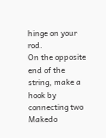hinge on your rod.
On the opposite end of the string, make a hook by connecting two Makedo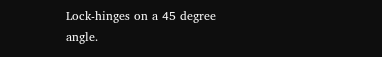Lock-hinges on a 45 degree angle.